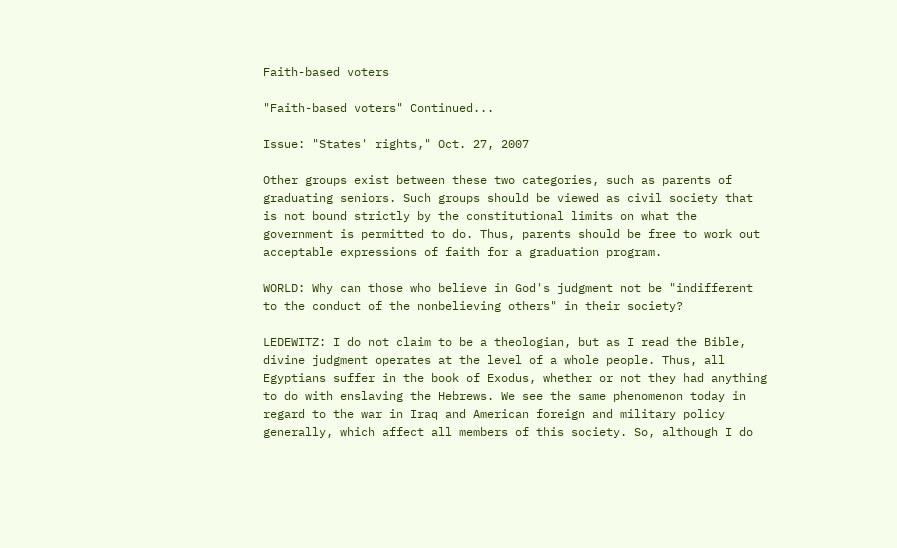Faith-based voters

"Faith-based voters" Continued...

Issue: "States' rights," Oct. 27, 2007

Other groups exist between these two categories, such as parents of graduating seniors. Such groups should be viewed as civil society that is not bound strictly by the constitutional limits on what the government is permitted to do. Thus, parents should be free to work out acceptable expressions of faith for a graduation program.

WORLD: Why can those who believe in God's judgment not be "indifferent to the conduct of the nonbelieving others" in their society?

LEDEWITZ: I do not claim to be a theologian, but as I read the Bible, divine judgment operates at the level of a whole people. Thus, all Egyptians suffer in the book of Exodus, whether or not they had anything to do with enslaving the Hebrews. We see the same phenomenon today in regard to the war in Iraq and American foreign and military policy generally, which affect all members of this society. So, although I do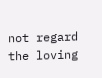not regard the loving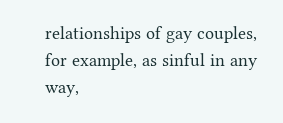relationships of gay couples, for example, as sinful in any way,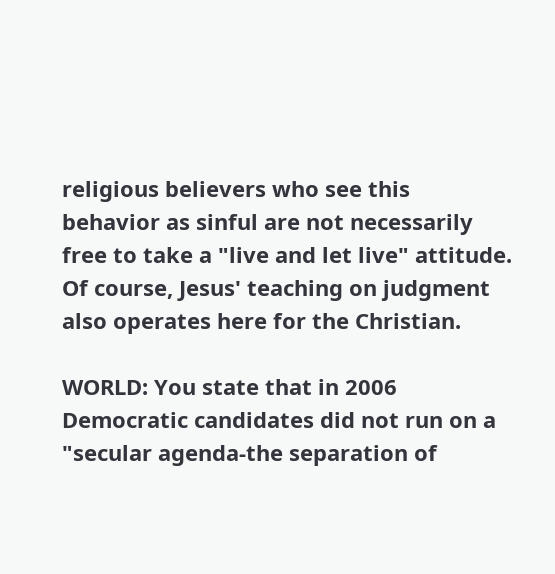religious believers who see this behavior as sinful are not necessarily free to take a "live and let live" attitude. Of course, Jesus' teaching on judgment also operates here for the Christian.

WORLD: You state that in 2006 Democratic candidates did not run on a "secular agenda-the separation of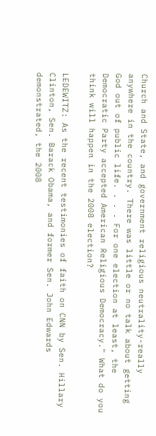Church and State, and government religious neutrality-really anywhere in the country. There was little or no talk about getting God out of public life. . . . For one election at least, the Democratic Party accepted American Religious Democracy." What do you think will happen in the 2008 election?

LEDEWITZ: As the recent testimonies of faith on CNN by Sen. Hillary Clinton, Sen. Barack Obama, and former Sen. John Edwards demonstrated, the 2008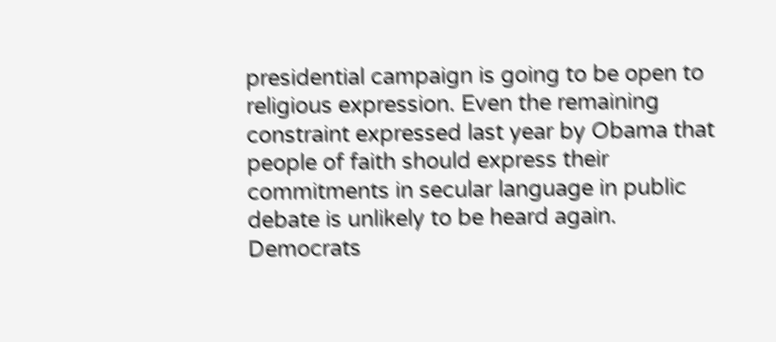presidential campaign is going to be open to religious expression. Even the remaining constraint expressed last year by Obama that people of faith should express their commitments in secular language in public debate is unlikely to be heard again. Democrats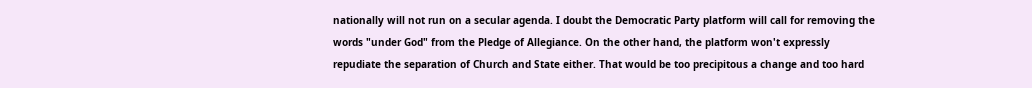nationally will not run on a secular agenda. I doubt the Democratic Party platform will call for removing the words "under God" from the Pledge of Allegiance. On the other hand, the platform won't expressly repudiate the separation of Church and State either. That would be too precipitous a change and too hard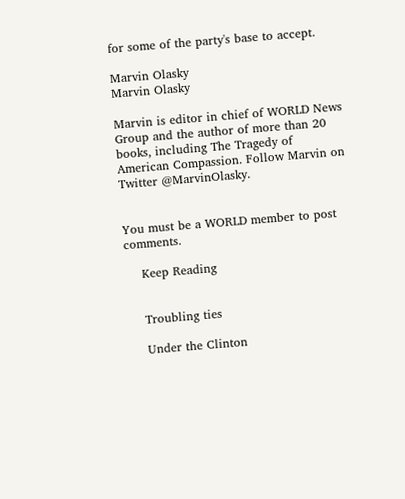for some of the party's base to accept.

Marvin Olasky
Marvin Olasky

Marvin is editor in chief of WORLD News Group and the author of more than 20 books, including The Tragedy of American Compassion. Follow Marvin on Twitter @MarvinOlasky.


You must be a WORLD member to post comments.

    Keep Reading


    Troubling ties

    Under the Clinton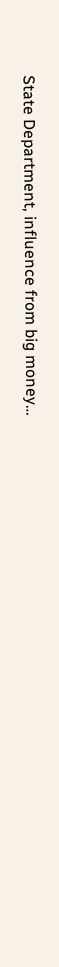State Department, influence from big money…